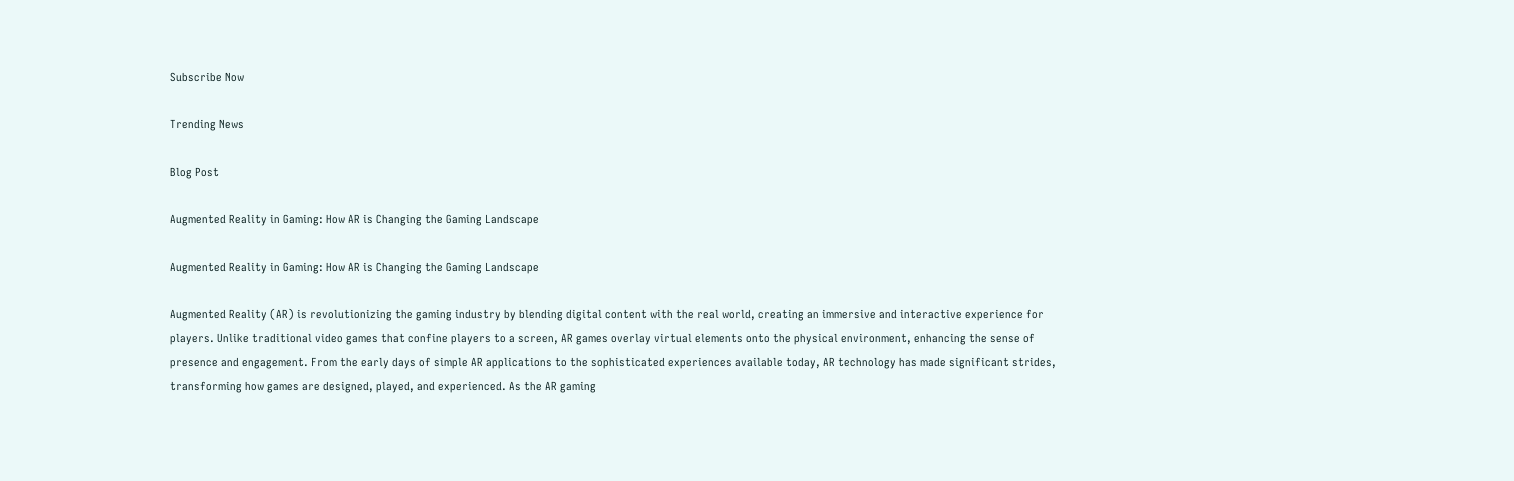Subscribe Now

Trending News

Blog Post

Augmented Reality in Gaming: How AR is Changing the Gaming Landscape

Augmented Reality in Gaming: How AR is Changing the Gaming Landscape

Augmented Reality (AR) is revolutionizing the gaming industry by blending digital content with the real world, creating an immersive and interactive experience for players. Unlike traditional video games that confine players to a screen, AR games overlay virtual elements onto the physical environment, enhancing the sense of presence and engagement. From the early days of simple AR applications to the sophisticated experiences available today, AR technology has made significant strides, transforming how games are designed, played, and experienced. As the AR gaming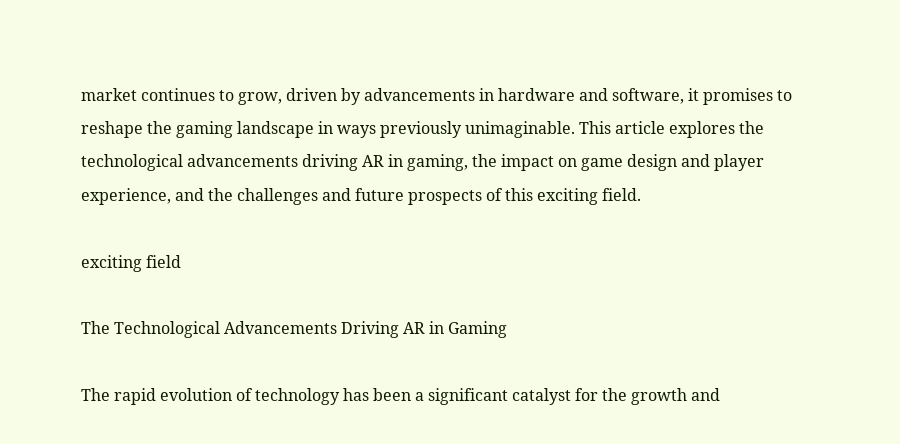market continues to grow, driven by advancements in hardware and software, it promises to reshape the gaming landscape in ways previously unimaginable. This article explores the technological advancements driving AR in gaming, the impact on game design and player experience, and the challenges and future prospects of this exciting field.

exciting field

The Technological Advancements Driving AR in Gaming

The rapid evolution of technology has been a significant catalyst for the growth and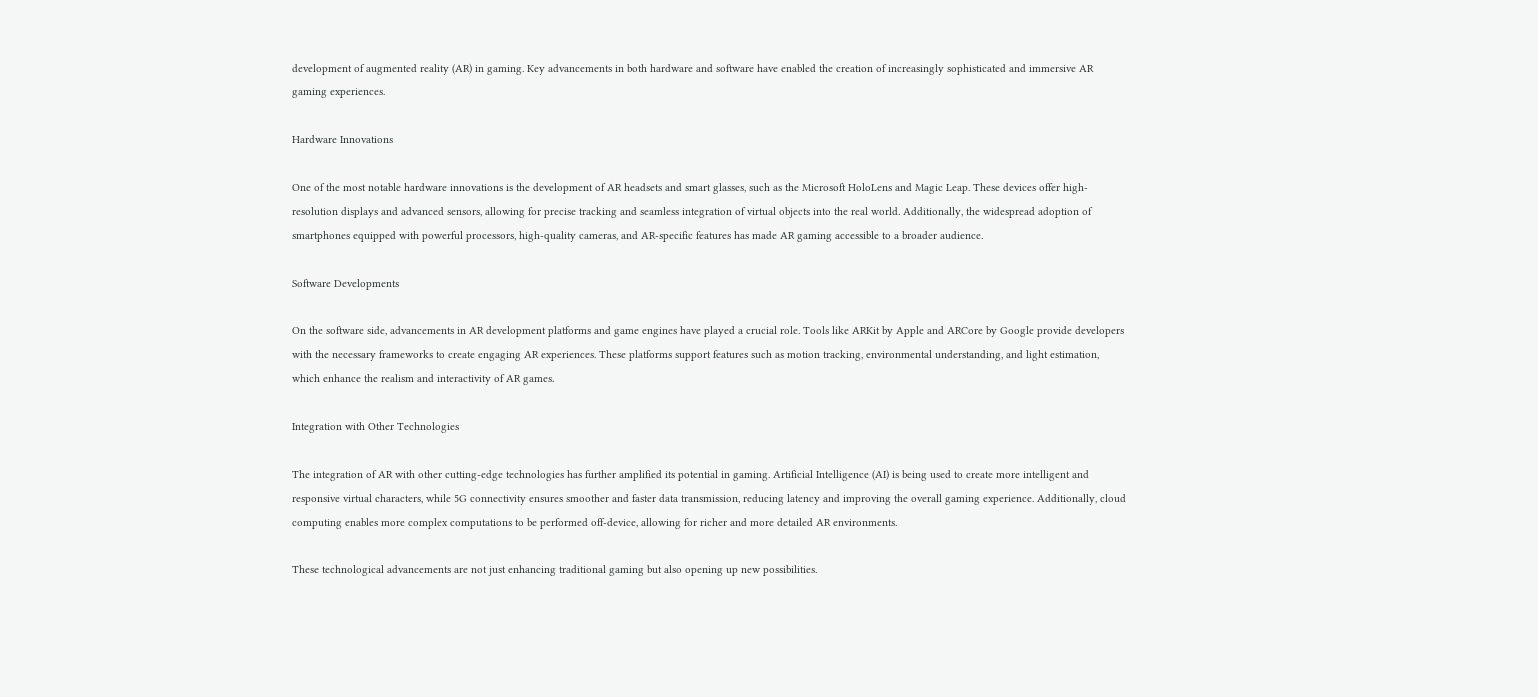development of augmented reality (AR) in gaming. Key advancements in both hardware and software have enabled the creation of increasingly sophisticated and immersive AR gaming experiences.

Hardware Innovations

One of the most notable hardware innovations is the development of AR headsets and smart glasses, such as the Microsoft HoloLens and Magic Leap. These devices offer high-resolution displays and advanced sensors, allowing for precise tracking and seamless integration of virtual objects into the real world. Additionally, the widespread adoption of smartphones equipped with powerful processors, high-quality cameras, and AR-specific features has made AR gaming accessible to a broader audience.

Software Developments

On the software side, advancements in AR development platforms and game engines have played a crucial role. Tools like ARKit by Apple and ARCore by Google provide developers with the necessary frameworks to create engaging AR experiences. These platforms support features such as motion tracking, environmental understanding, and light estimation, which enhance the realism and interactivity of AR games.

Integration with Other Technologies

The integration of AR with other cutting-edge technologies has further amplified its potential in gaming. Artificial Intelligence (AI) is being used to create more intelligent and responsive virtual characters, while 5G connectivity ensures smoother and faster data transmission, reducing latency and improving the overall gaming experience. Additionally, cloud computing enables more complex computations to be performed off-device, allowing for richer and more detailed AR environments.

These technological advancements are not just enhancing traditional gaming but also opening up new possibilities.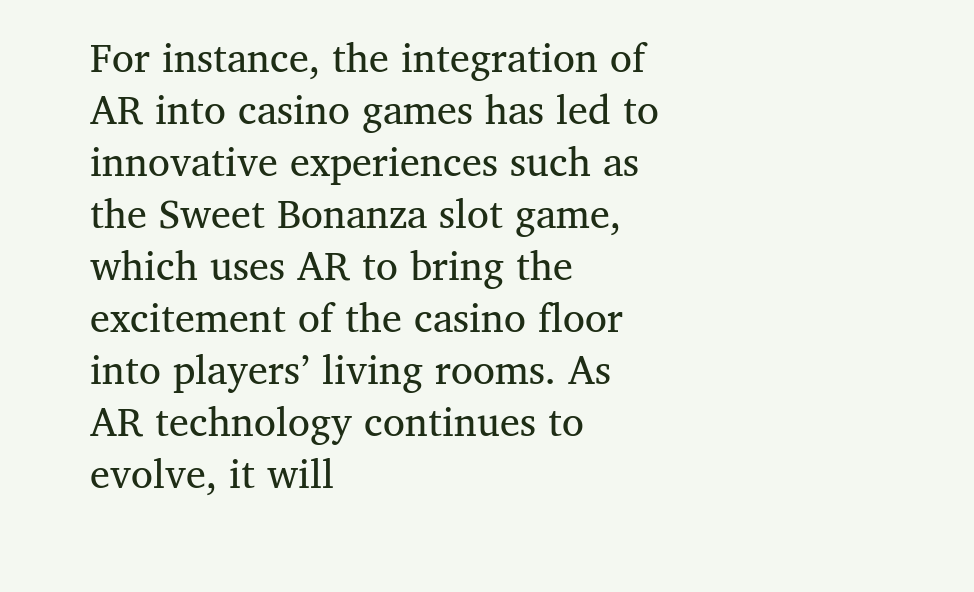For instance, the integration of AR into casino games has led to innovative experiences such as the Sweet Bonanza slot game, which uses AR to bring the excitement of the casino floor into players’ living rooms. As AR technology continues to evolve, it will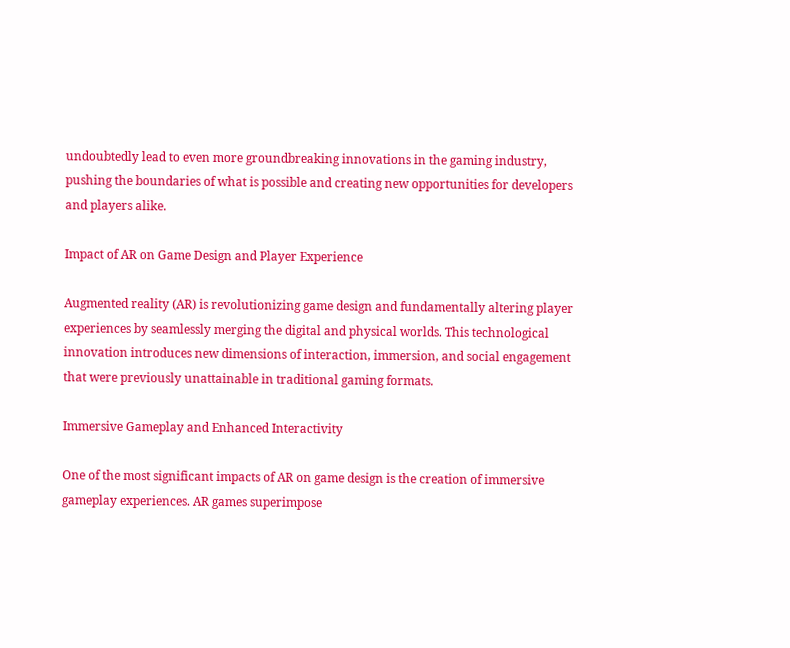undoubtedly lead to even more groundbreaking innovations in the gaming industry, pushing the boundaries of what is possible and creating new opportunities for developers and players alike.

Impact of AR on Game Design and Player Experience

Augmented reality (AR) is revolutionizing game design and fundamentally altering player experiences by seamlessly merging the digital and physical worlds. This technological innovation introduces new dimensions of interaction, immersion, and social engagement that were previously unattainable in traditional gaming formats.

Immersive Gameplay and Enhanced Interactivity

One of the most significant impacts of AR on game design is the creation of immersive gameplay experiences. AR games superimpose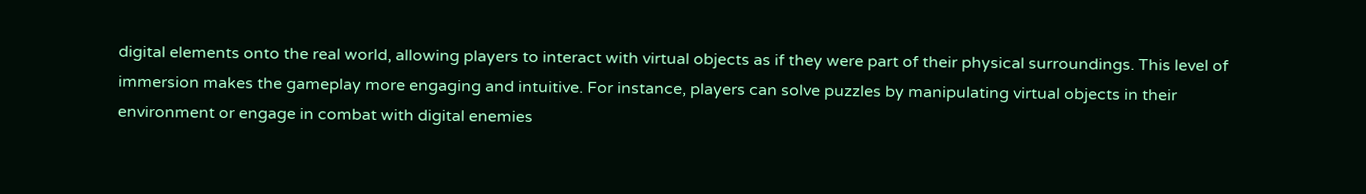digital elements onto the real world, allowing players to interact with virtual objects as if they were part of their physical surroundings. This level of immersion makes the gameplay more engaging and intuitive. For instance, players can solve puzzles by manipulating virtual objects in their environment or engage in combat with digital enemies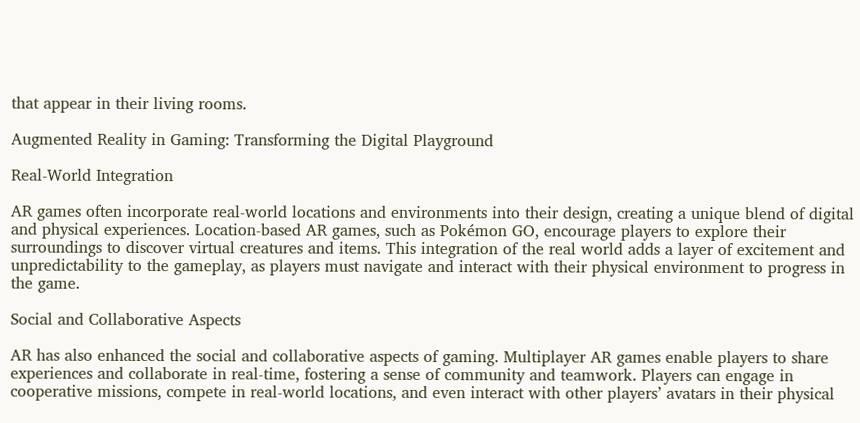that appear in their living rooms.

Augmented Reality in Gaming: Transforming the Digital Playground

Real-World Integration

AR games often incorporate real-world locations and environments into their design, creating a unique blend of digital and physical experiences. Location-based AR games, such as Pokémon GO, encourage players to explore their surroundings to discover virtual creatures and items. This integration of the real world adds a layer of excitement and unpredictability to the gameplay, as players must navigate and interact with their physical environment to progress in the game.

Social and Collaborative Aspects

AR has also enhanced the social and collaborative aspects of gaming. Multiplayer AR games enable players to share experiences and collaborate in real-time, fostering a sense of community and teamwork. Players can engage in cooperative missions, compete in real-world locations, and even interact with other players’ avatars in their physical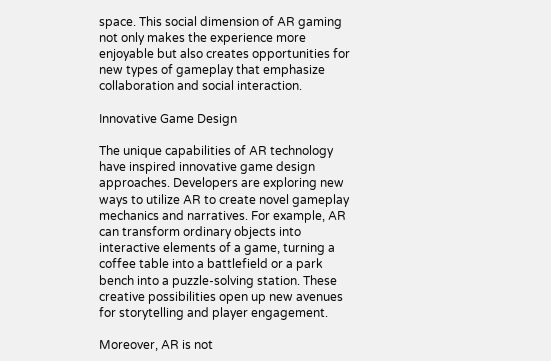space. This social dimension of AR gaming not only makes the experience more enjoyable but also creates opportunities for new types of gameplay that emphasize collaboration and social interaction.

Innovative Game Design

The unique capabilities of AR technology have inspired innovative game design approaches. Developers are exploring new ways to utilize AR to create novel gameplay mechanics and narratives. For example, AR can transform ordinary objects into interactive elements of a game, turning a coffee table into a battlefield or a park bench into a puzzle-solving station. These creative possibilities open up new avenues for storytelling and player engagement.

Moreover, AR is not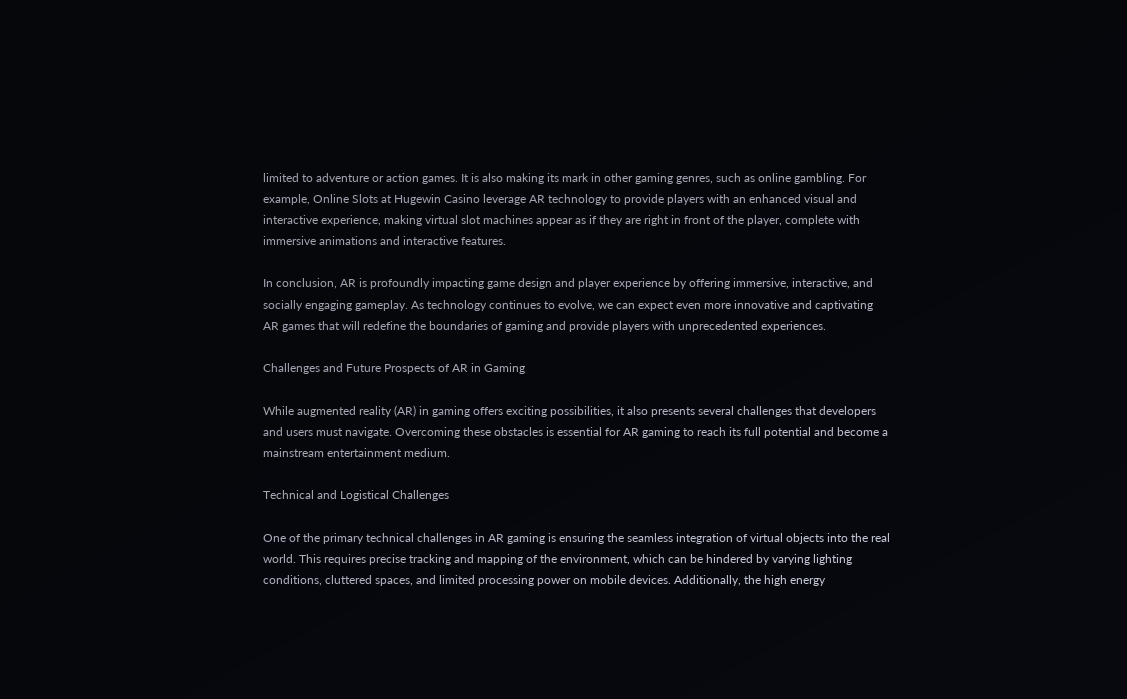limited to adventure or action games. It is also making its mark in other gaming genres, such as online gambling. For example, Online Slots at Hugewin Casino leverage AR technology to provide players with an enhanced visual and interactive experience, making virtual slot machines appear as if they are right in front of the player, complete with immersive animations and interactive features.

In conclusion, AR is profoundly impacting game design and player experience by offering immersive, interactive, and socially engaging gameplay. As technology continues to evolve, we can expect even more innovative and captivating AR games that will redefine the boundaries of gaming and provide players with unprecedented experiences.

Challenges and Future Prospects of AR in Gaming

While augmented reality (AR) in gaming offers exciting possibilities, it also presents several challenges that developers and users must navigate. Overcoming these obstacles is essential for AR gaming to reach its full potential and become a mainstream entertainment medium.

Technical and Logistical Challenges

One of the primary technical challenges in AR gaming is ensuring the seamless integration of virtual objects into the real world. This requires precise tracking and mapping of the environment, which can be hindered by varying lighting conditions, cluttered spaces, and limited processing power on mobile devices. Additionally, the high energy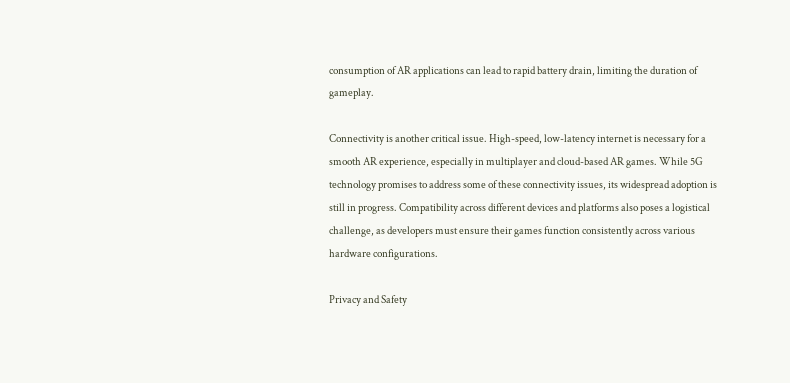consumption of AR applications can lead to rapid battery drain, limiting the duration of gameplay.

Connectivity is another critical issue. High-speed, low-latency internet is necessary for a smooth AR experience, especially in multiplayer and cloud-based AR games. While 5G technology promises to address some of these connectivity issues, its widespread adoption is still in progress. Compatibility across different devices and platforms also poses a logistical challenge, as developers must ensure their games function consistently across various hardware configurations.

Privacy and Safety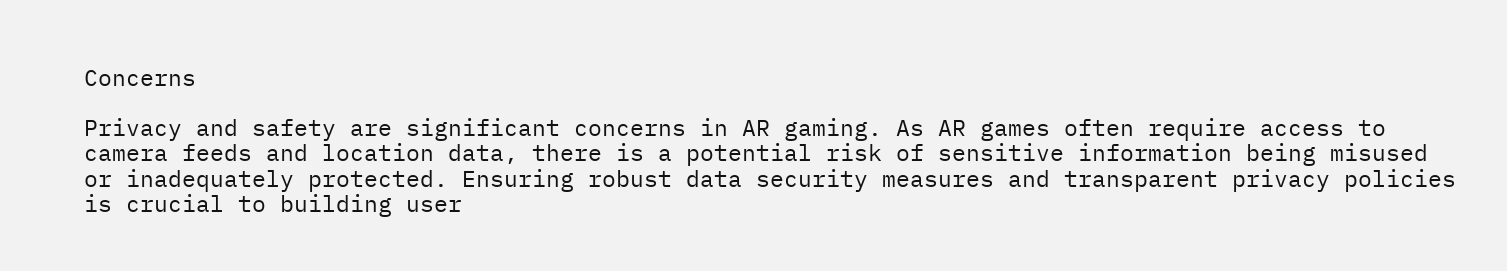Concerns

Privacy and safety are significant concerns in AR gaming. As AR games often require access to camera feeds and location data, there is a potential risk of sensitive information being misused or inadequately protected. Ensuring robust data security measures and transparent privacy policies is crucial to building user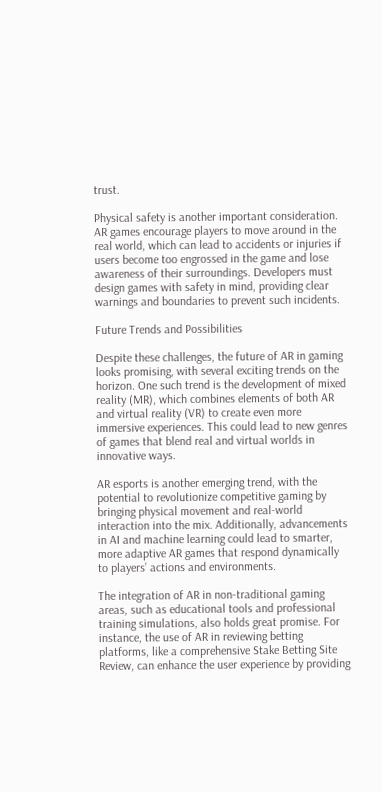trust.

Physical safety is another important consideration. AR games encourage players to move around in the real world, which can lead to accidents or injuries if users become too engrossed in the game and lose awareness of their surroundings. Developers must design games with safety in mind, providing clear warnings and boundaries to prevent such incidents.

Future Trends and Possibilities

Despite these challenges, the future of AR in gaming looks promising, with several exciting trends on the horizon. One such trend is the development of mixed reality (MR), which combines elements of both AR and virtual reality (VR) to create even more immersive experiences. This could lead to new genres of games that blend real and virtual worlds in innovative ways.

AR esports is another emerging trend, with the potential to revolutionize competitive gaming by bringing physical movement and real-world interaction into the mix. Additionally, advancements in AI and machine learning could lead to smarter, more adaptive AR games that respond dynamically to players’ actions and environments.

The integration of AR in non-traditional gaming areas, such as educational tools and professional training simulations, also holds great promise. For instance, the use of AR in reviewing betting platforms, like a comprehensive Stake Betting Site Review, can enhance the user experience by providing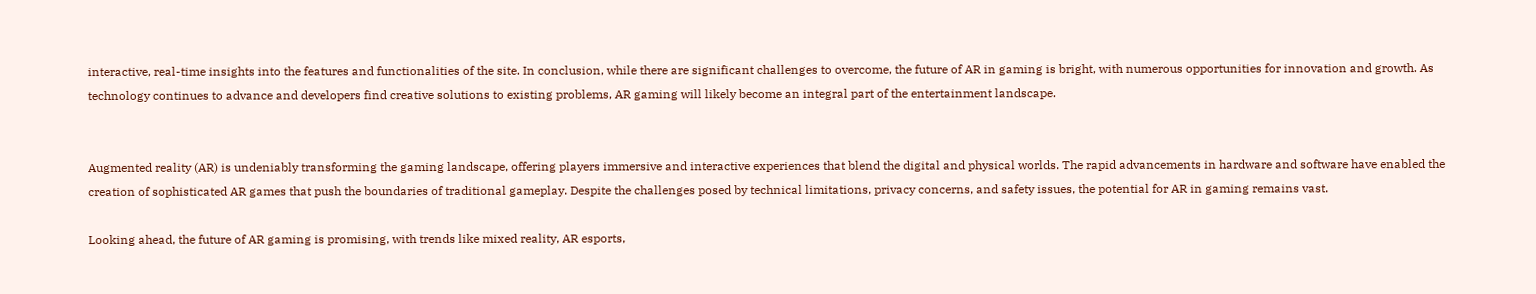interactive, real-time insights into the features and functionalities of the site. In conclusion, while there are significant challenges to overcome, the future of AR in gaming is bright, with numerous opportunities for innovation and growth. As technology continues to advance and developers find creative solutions to existing problems, AR gaming will likely become an integral part of the entertainment landscape.


Augmented reality (AR) is undeniably transforming the gaming landscape, offering players immersive and interactive experiences that blend the digital and physical worlds. The rapid advancements in hardware and software have enabled the creation of sophisticated AR games that push the boundaries of traditional gameplay. Despite the challenges posed by technical limitations, privacy concerns, and safety issues, the potential for AR in gaming remains vast.

Looking ahead, the future of AR gaming is promising, with trends like mixed reality, AR esports,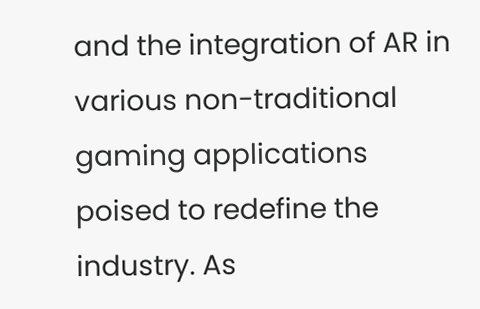and the integration of AR in various non-traditional gaming applications poised to redefine the industry. As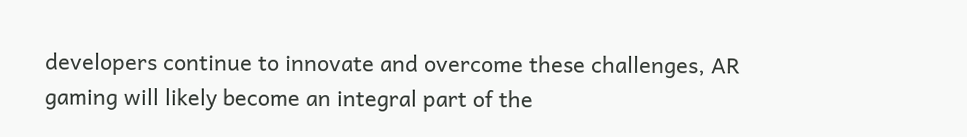developers continue to innovate and overcome these challenges, AR gaming will likely become an integral part of the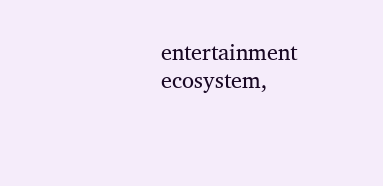entertainment ecosystem,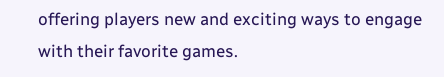offering players new and exciting ways to engage with their favorite games.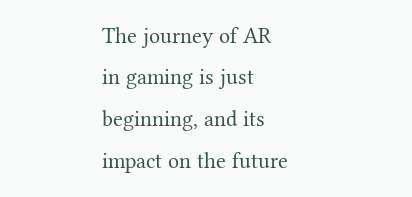The journey of AR in gaming is just beginning, and its impact on the future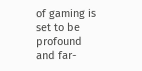of gaming is set to be profound and far-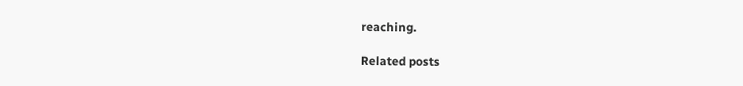reaching.

Related posts